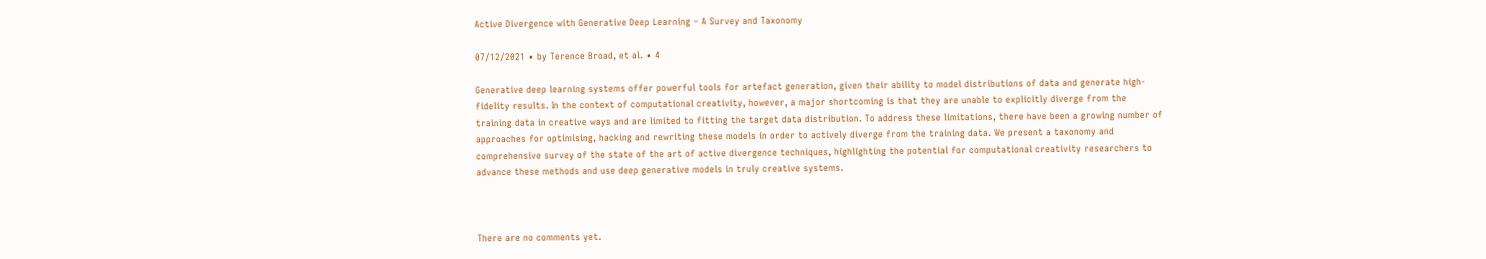Active Divergence with Generative Deep Learning – A Survey and Taxonomy

07/12/2021 ∙ by Terence Broad, et al. ∙ 4

Generative deep learning systems offer powerful tools for artefact generation, given their ability to model distributions of data and generate high-fidelity results. In the context of computational creativity, however, a major shortcoming is that they are unable to explicitly diverge from the training data in creative ways and are limited to fitting the target data distribution. To address these limitations, there have been a growing number of approaches for optimising, hacking and rewriting these models in order to actively diverge from the training data. We present a taxonomy and comprehensive survey of the state of the art of active divergence techniques, highlighting the potential for computational creativity researchers to advance these methods and use deep generative models in truly creative systems.



There are no comments yet.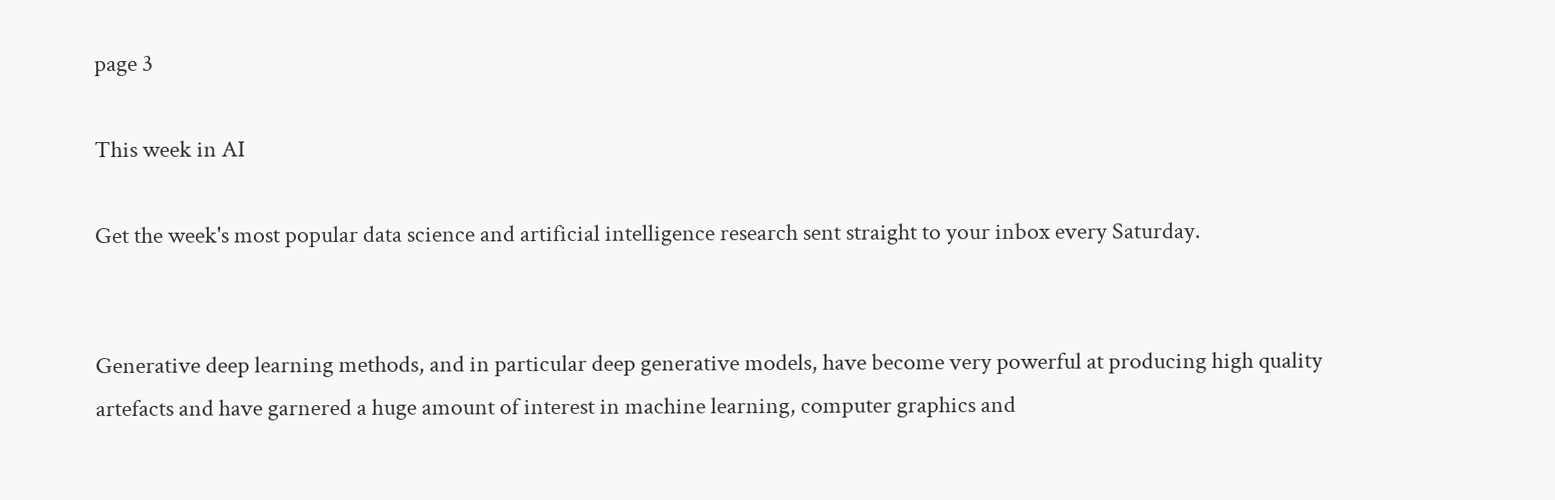page 3

This week in AI

Get the week's most popular data science and artificial intelligence research sent straight to your inbox every Saturday.


Generative deep learning methods, and in particular deep generative models, have become very powerful at producing high quality artefacts and have garnered a huge amount of interest in machine learning, computer graphics and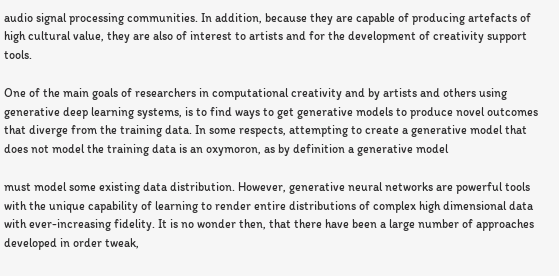audio signal processing communities. In addition, because they are capable of producing artefacts of high cultural value, they are also of interest to artists and for the development of creativity support tools.

One of the main goals of researchers in computational creativity and by artists and others using generative deep learning systems, is to find ways to get generative models to produce novel outcomes that diverge from the training data. In some respects, attempting to create a generative model that does not model the training data is an oxymoron, as by definition a generative model

must model some existing data distribution. However, generative neural networks are powerful tools with the unique capability of learning to render entire distributions of complex high dimensional data with ever-increasing fidelity. It is no wonder then, that there have been a large number of approaches developed in order tweak,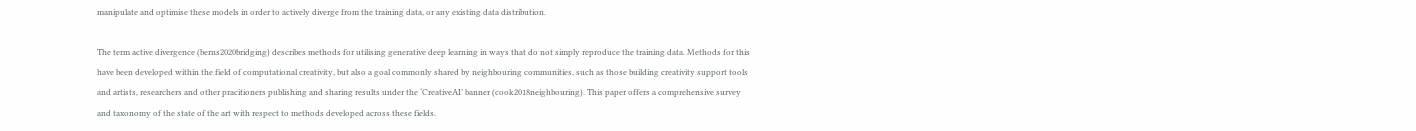manipulate and optimise these models in order to actively diverge from the training data, or any existing data distribution.

The term active divergence (berns2020bridging) describes methods for utilising generative deep learning in ways that do not simply reproduce the training data. Methods for this have been developed within the field of computational creativity, but also a goal commonly shared by neighbouring communities, such as those building creativity support tools and artists, researchers and other pracitioners publishing and sharing results under the ‘CreativeAI’ banner (cook2018neighbouring). This paper offers a comprehensive survey and taxonomy of the state of the art with respect to methods developed across these fields.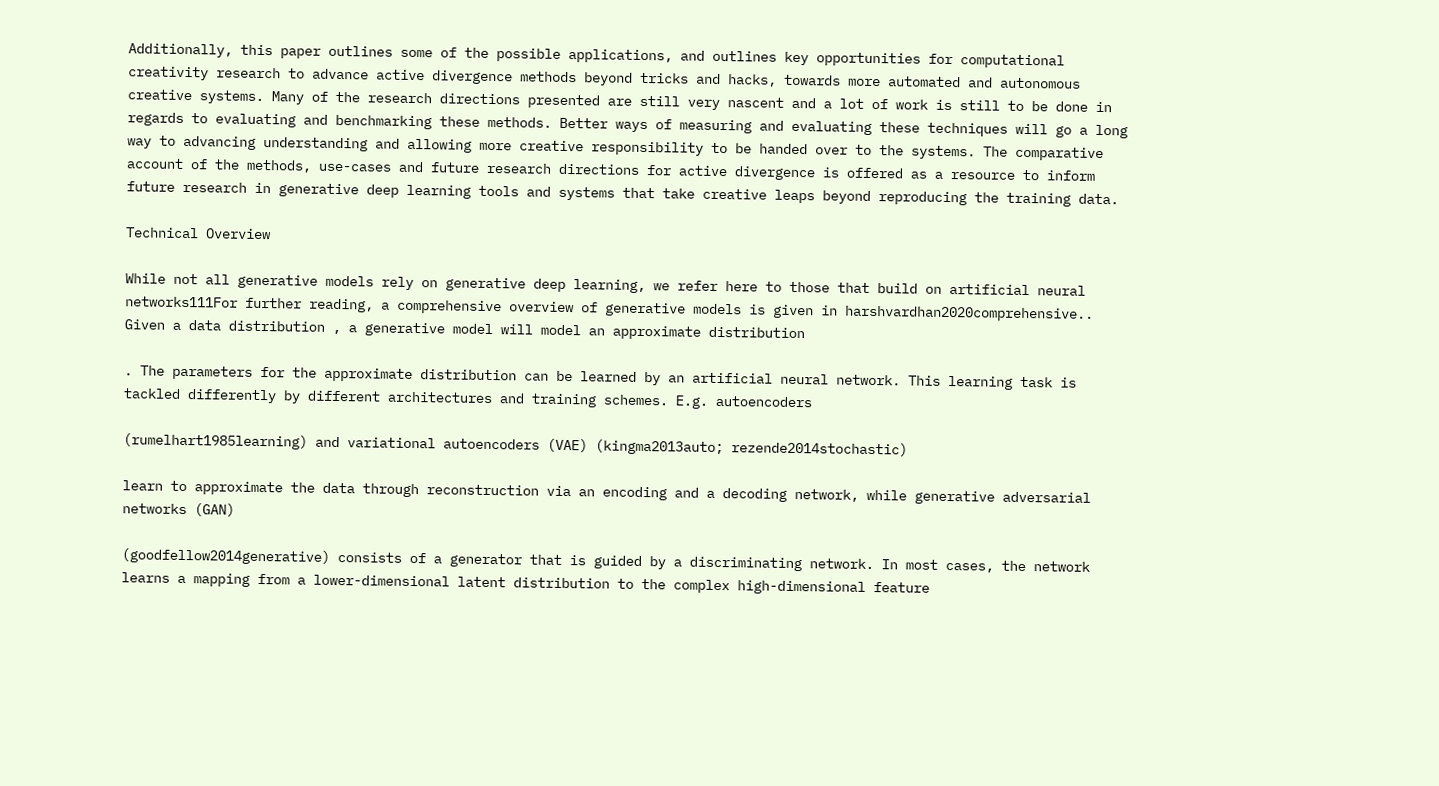Additionally, this paper outlines some of the possible applications, and outlines key opportunities for computational creativity research to advance active divergence methods beyond tricks and hacks, towards more automated and autonomous creative systems. Many of the research directions presented are still very nascent and a lot of work is still to be done in regards to evaluating and benchmarking these methods. Better ways of measuring and evaluating these techniques will go a long way to advancing understanding and allowing more creative responsibility to be handed over to the systems. The comparative account of the methods, use-cases and future research directions for active divergence is offered as a resource to inform future research in generative deep learning tools and systems that take creative leaps beyond reproducing the training data.

Technical Overview

While not all generative models rely on generative deep learning, we refer here to those that build on artificial neural networks111For further reading, a comprehensive overview of generative models is given in harshvardhan2020comprehensive.. Given a data distribution , a generative model will model an approximate distribution

. The parameters for the approximate distribution can be learned by an artificial neural network. This learning task is tackled differently by different architectures and training schemes. E.g. autoencoders

(rumelhart1985learning) and variational autoencoders (VAE) (kingma2013auto; rezende2014stochastic)

learn to approximate the data through reconstruction via an encoding and a decoding network, while generative adversarial networks (GAN)

(goodfellow2014generative) consists of a generator that is guided by a discriminating network. In most cases, the network learns a mapping from a lower-dimensional latent distribution to the complex high-dimensional feature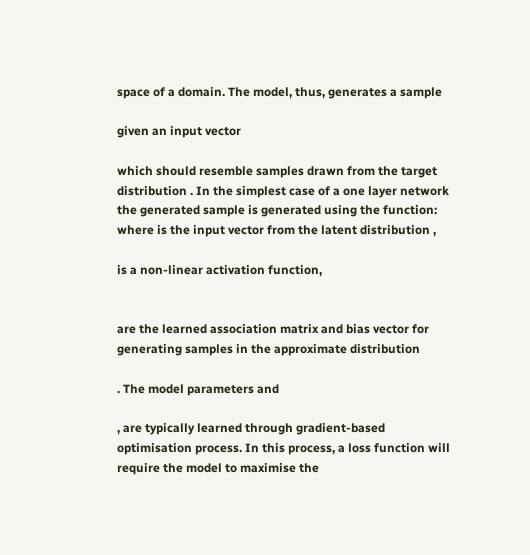space of a domain. The model, thus, generates a sample

given an input vector

which should resemble samples drawn from the target distribution . In the simplest case of a one layer network the generated sample is generated using the function: where is the input vector from the latent distribution ,

is a non-linear activation function,


are the learned association matrix and bias vector for generating samples in the approximate distribution

. The model parameters and

, are typically learned through gradient-based optimisation process. In this process, a loss function will require the model to maximise the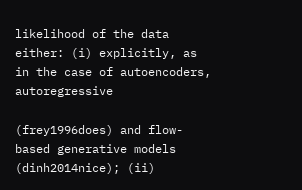likelihood of the data either: (i) explicitly, as in the case of autoencoders, autoregressive

(frey1996does) and flow-based generative models (dinh2014nice); (ii)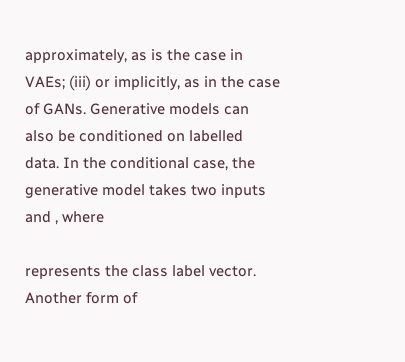approximately, as is the case in VAEs; (iii) or implicitly, as in the case of GANs. Generative models can also be conditioned on labelled data. In the conditional case, the generative model takes two inputs and , where

represents the class label vector. Another form of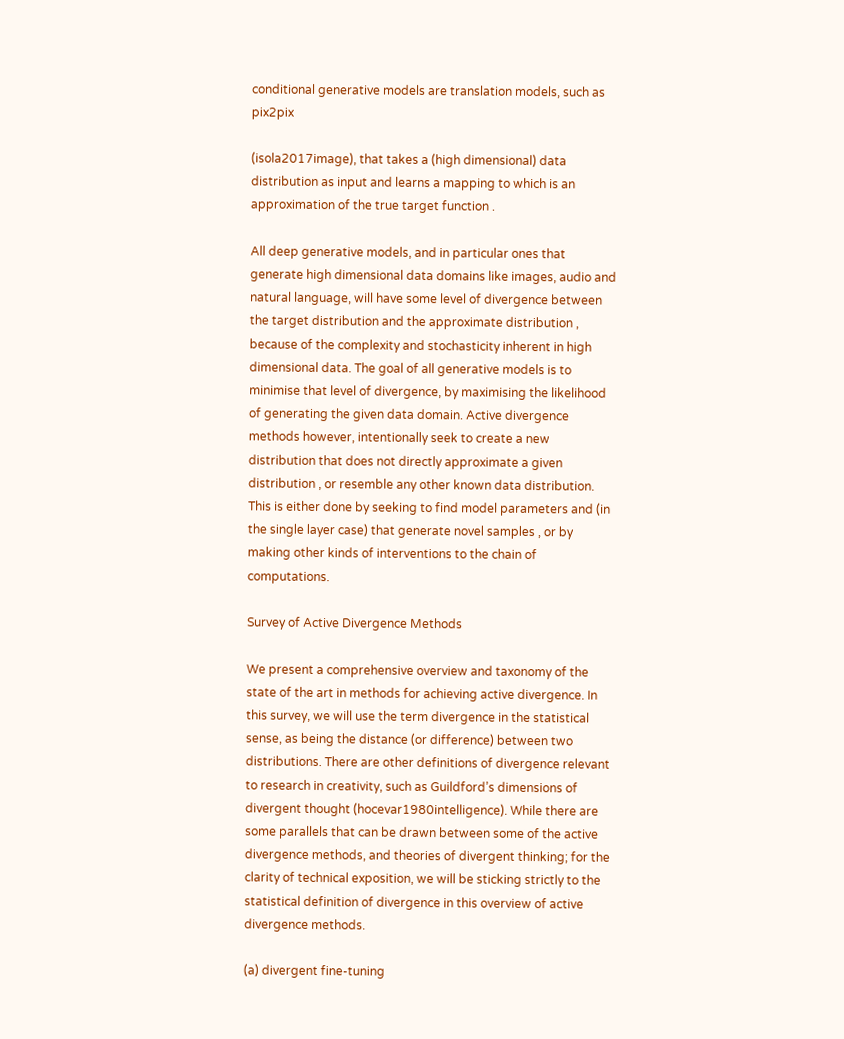conditional generative models are translation models, such as pix2pix

(isola2017image), that takes a (high dimensional) data distribution as input and learns a mapping to which is an approximation of the true target function .

All deep generative models, and in particular ones that generate high dimensional data domains like images, audio and natural language, will have some level of divergence between the target distribution and the approximate distribution , because of the complexity and stochasticity inherent in high dimensional data. The goal of all generative models is to minimise that level of divergence, by maximising the likelihood of generating the given data domain. Active divergence methods however, intentionally seek to create a new distribution that does not directly approximate a given distribution , or resemble any other known data distribution. This is either done by seeking to find model parameters and (in the single layer case) that generate novel samples , or by making other kinds of interventions to the chain of computations.

Survey of Active Divergence Methods

We present a comprehensive overview and taxonomy of the state of the art in methods for achieving active divergence. In this survey, we will use the term divergence in the statistical sense, as being the distance (or difference) between two distributions. There are other definitions of divergence relevant to research in creativity, such as Guildford’s dimensions of divergent thought (hocevar1980intelligence). While there are some parallels that can be drawn between some of the active divergence methods, and theories of divergent thinking; for the clarity of technical exposition, we will be sticking strictly to the statistical definition of divergence in this overview of active divergence methods.

(a) divergent fine-tuning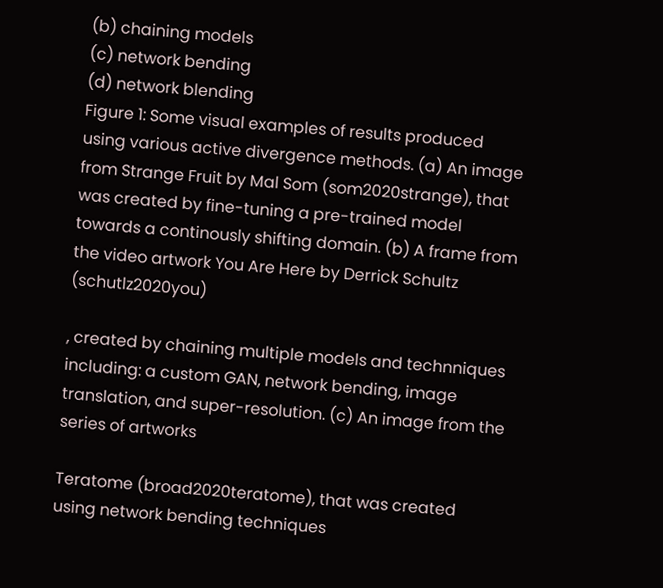(b) chaining models
(c) network bending
(d) network blending
Figure 1: Some visual examples of results produced using various active divergence methods. (a) An image from Strange Fruit by Mal Som (som2020strange), that was created by fine-tuning a pre-trained model towards a continously shifting domain. (b) A frame from the video artwork You Are Here by Derrick Schultz (schutlz2020you)

, created by chaining multiple models and technniques including: a custom GAN, network bending, image translation, and super-resolution. (c) An image from the series of artworks

Teratome (broad2020teratome), that was created using network bending techniques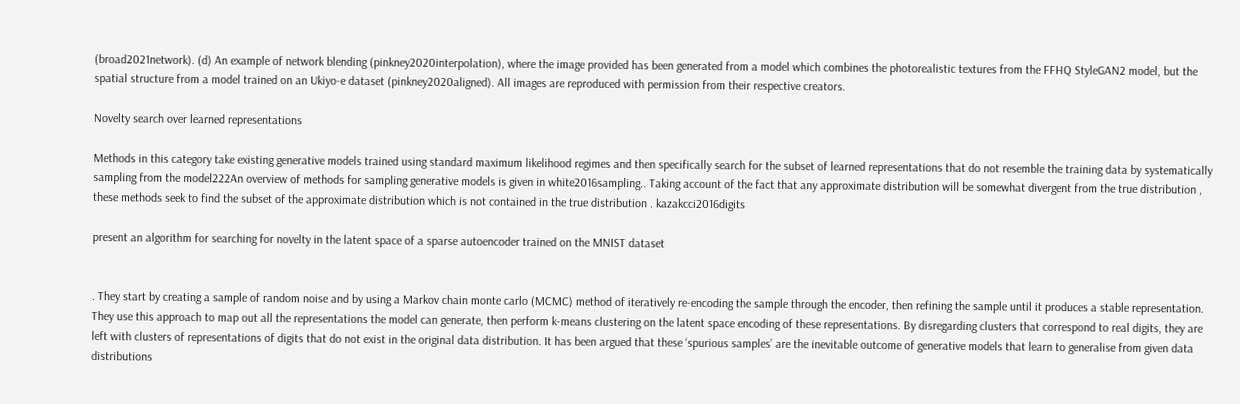(broad2021network). (d) An example of network blending (pinkney2020interpolation), where the image provided has been generated from a model which combines the photorealistic textures from the FFHQ StyleGAN2 model, but the spatial structure from a model trained on an Ukiyo-e dataset (pinkney2020aligned). All images are reproduced with permission from their respective creators.

Novelty search over learned representations

Methods in this category take existing generative models trained using standard maximum likelihood regimes and then specifically search for the subset of learned representations that do not resemble the training data by systematically sampling from the model222An overview of methods for sampling generative models is given in white2016sampling.. Taking account of the fact that any approximate distribution will be somewhat divergent from the true distribution , these methods seek to find the subset of the approximate distribution which is not contained in the true distribution . kazakcci2016digits

present an algorithm for searching for novelty in the latent space of a sparse autoencoder trained on the MNIST dataset


. They start by creating a sample of random noise and by using a Markov chain monte carlo (MCMC) method of iteratively re-encoding the sample through the encoder, then refining the sample until it produces a stable representation. They use this approach to map out all the representations the model can generate, then perform k-means clustering on the latent space encoding of these representations. By disregarding clusters that correspond to real digits, they are left with clusters of representations of digits that do not exist in the original data distribution. It has been argued that these ‘spurious samples’ are the inevitable outcome of generative models that learn to generalise from given data distributions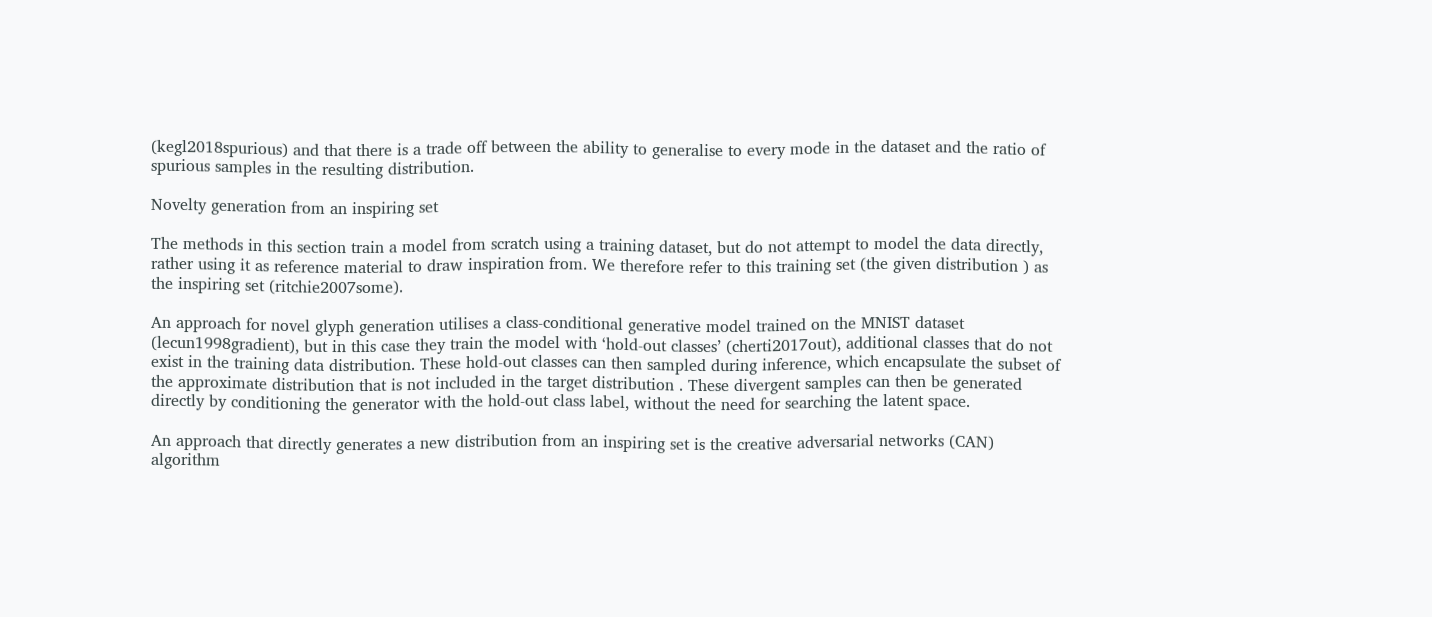(kegl2018spurious) and that there is a trade off between the ability to generalise to every mode in the dataset and the ratio of spurious samples in the resulting distribution.

Novelty generation from an inspiring set

The methods in this section train a model from scratch using a training dataset, but do not attempt to model the data directly, rather using it as reference material to draw inspiration from. We therefore refer to this training set (the given distribution ) as the inspiring set (ritchie2007some).

An approach for novel glyph generation utilises a class-conditional generative model trained on the MNIST dataset (lecun1998gradient), but in this case they train the model with ‘hold-out classes’ (cherti2017out), additional classes that do not exist in the training data distribution. These hold-out classes can then sampled during inference, which encapsulate the subset of the approximate distribution that is not included in the target distribution . These divergent samples can then be generated directly by conditioning the generator with the hold-out class label, without the need for searching the latent space.

An approach that directly generates a new distribution from an inspiring set is the creative adversarial networks (CAN) algorithm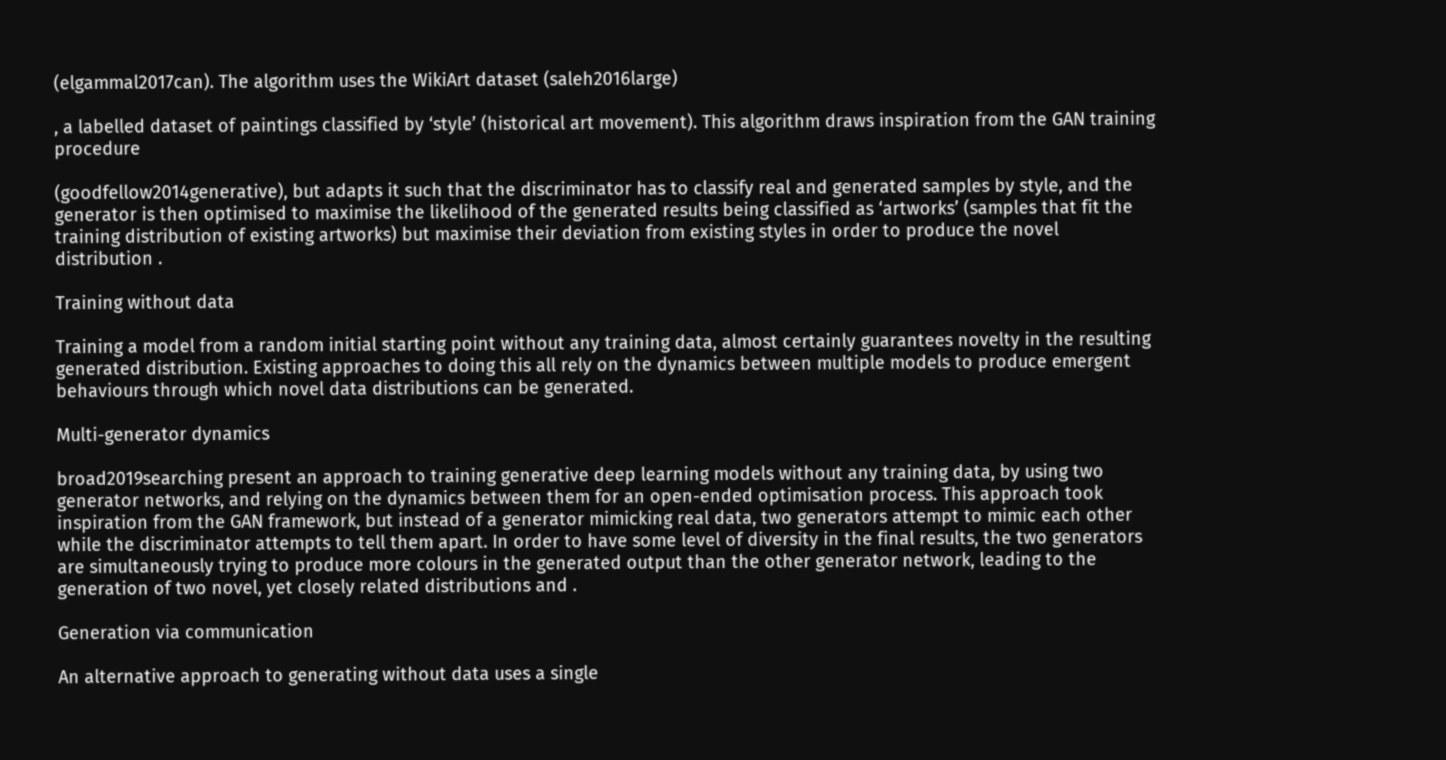(elgammal2017can). The algorithm uses the WikiArt dataset (saleh2016large)

, a labelled dataset of paintings classified by ‘style’ (historical art movement). This algorithm draws inspiration from the GAN training procedure

(goodfellow2014generative), but adapts it such that the discriminator has to classify real and generated samples by style, and the generator is then optimised to maximise the likelihood of the generated results being classified as ‘artworks’ (samples that fit the training distribution of existing artworks) but maximise their deviation from existing styles in order to produce the novel distribution .

Training without data

Training a model from a random initial starting point without any training data, almost certainly guarantees novelty in the resulting generated distribution. Existing approaches to doing this all rely on the dynamics between multiple models to produce emergent behaviours through which novel data distributions can be generated.

Multi-generator dynamics

broad2019searching present an approach to training generative deep learning models without any training data, by using two generator networks, and relying on the dynamics between them for an open-ended optimisation process. This approach took inspiration from the GAN framework, but instead of a generator mimicking real data, two generators attempt to mimic each other while the discriminator attempts to tell them apart. In order to have some level of diversity in the final results, the two generators are simultaneously trying to produce more colours in the generated output than the other generator network, leading to the generation of two novel, yet closely related distributions and .

Generation via communication

An alternative approach to generating without data uses a single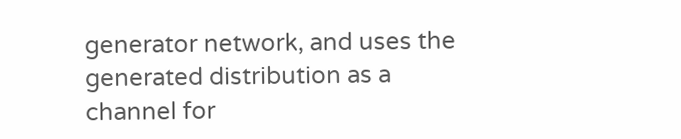generator network, and uses the generated distribution as a channel for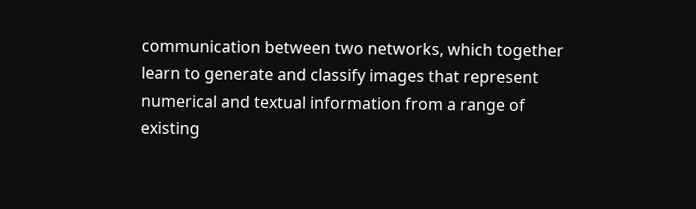communication between two networks, which together learn to generate and classify images that represent numerical and textual information from a range of existing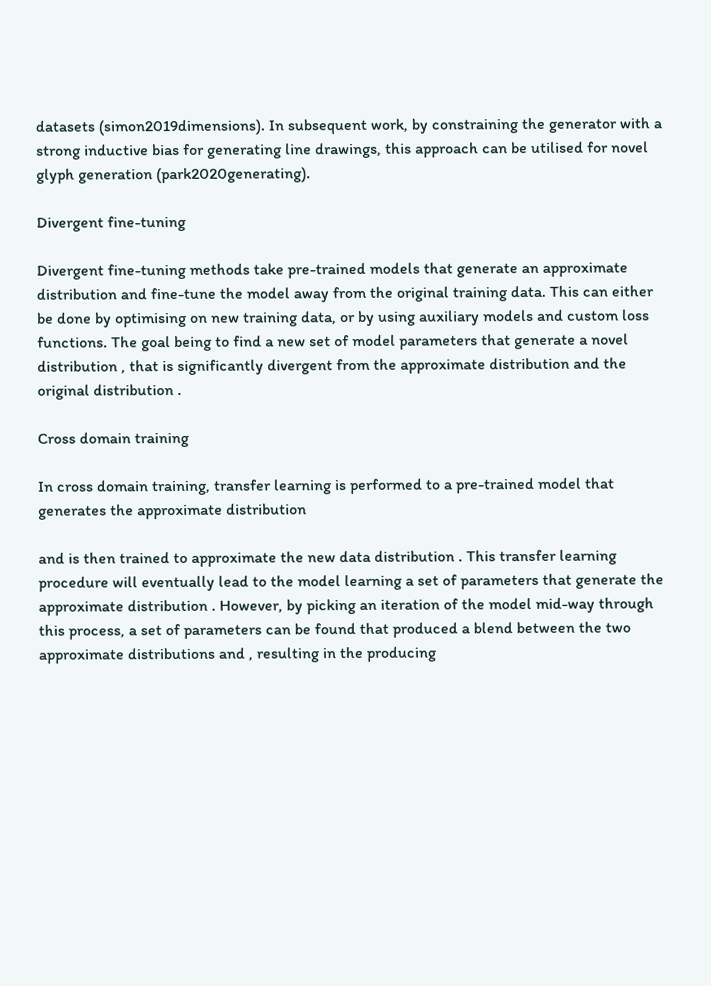datasets (simon2019dimensions). In subsequent work, by constraining the generator with a strong inductive bias for generating line drawings, this approach can be utilised for novel glyph generation (park2020generating).

Divergent fine-tuning

Divergent fine-tuning methods take pre-trained models that generate an approximate distribution and fine-tune the model away from the original training data. This can either be done by optimising on new training data, or by using auxiliary models and custom loss functions. The goal being to find a new set of model parameters that generate a novel distribution , that is significantly divergent from the approximate distribution and the original distribution .

Cross domain training

In cross domain training, transfer learning is performed to a pre-trained model that generates the approximate distribution

and is then trained to approximate the new data distribution . This transfer learning procedure will eventually lead to the model learning a set of parameters that generate the approximate distribution . However, by picking an iteration of the model mid-way through this process, a set of parameters can be found that produced a blend between the two approximate distributions and , resulting in the producing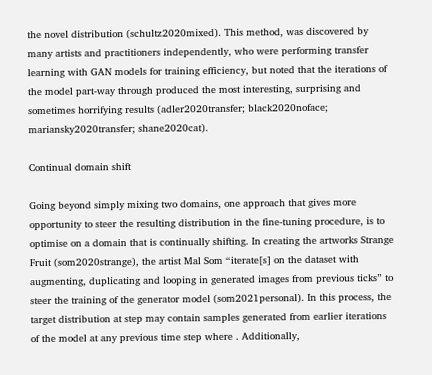the novel distribution (schultz2020mixed). This method, was discovered by many artists and practitioners independently, who were performing transfer learning with GAN models for training efficiency, but noted that the iterations of the model part-way through produced the most interesting, surprising and sometimes horrifying results (adler2020transfer; black2020noface; mariansky2020transfer; shane2020cat).

Continual domain shift

Going beyond simply mixing two domains, one approach that gives more opportunity to steer the resulting distribution in the fine-tuning procedure, is to optimise on a domain that is continually shifting. In creating the artworks Strange Fruit (som2020strange), the artist Mal Som “iterate[s] on the dataset with augmenting, duplicating and looping in generated images from previous ticks” to steer the training of the generator model (som2021personal). In this process, the target distribution at step may contain samples generated from earlier iterations of the model at any previous time step where . Additionally,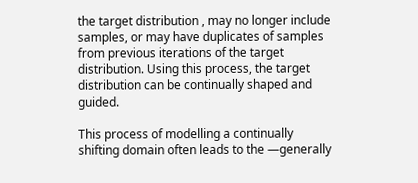the target distribution , may no longer include samples, or may have duplicates of samples from previous iterations of the target distribution. Using this process, the target distribution can be continually shaped and guided.

This process of modelling a continually shifting domain often leads to the —generally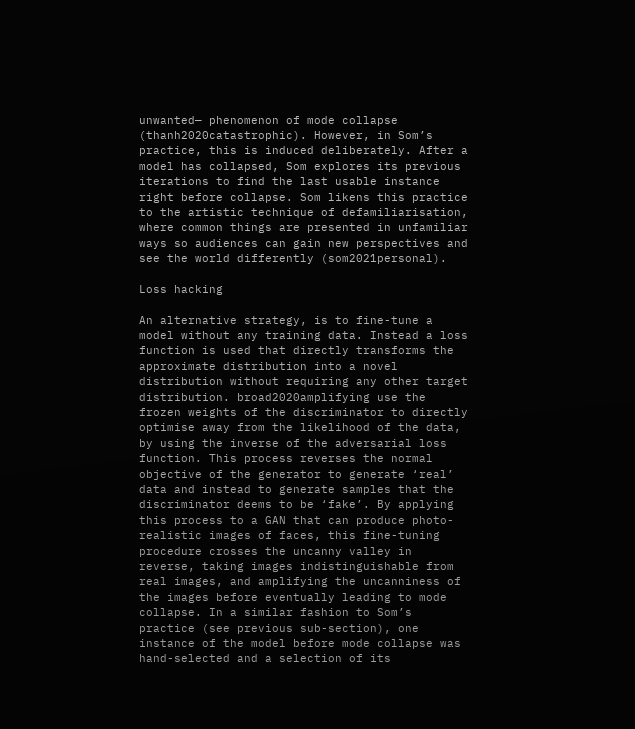unwanted— phenomenon of mode collapse (thanh2020catastrophic). However, in Som’s practice, this is induced deliberately. After a model has collapsed, Som explores its previous iterations to find the last usable instance right before collapse. Som likens this practice to the artistic technique of defamiliarisation, where common things are presented in unfamiliar ways so audiences can gain new perspectives and see the world differently (som2021personal).

Loss hacking

An alternative strategy, is to fine-tune a model without any training data. Instead a loss function is used that directly transforms the approximate distribution into a novel distribution without requiring any other target distribution. broad2020amplifying use the frozen weights of the discriminator to directly optimise away from the likelihood of the data, by using the inverse of the adversarial loss function. This process reverses the normal objective of the generator to generate ‘real’ data and instead to generate samples that the discriminator deems to be ‘fake’. By applying this process to a GAN that can produce photo-realistic images of faces, this fine-tuning procedure crosses the uncanny valley in reverse, taking images indistinguishable from real images, and amplifying the uncanniness of the images before eventually leading to mode collapse. In a similar fashion to Som’s practice (see previous sub-section), one instance of the model before mode collapse was hand-selected and a selection of its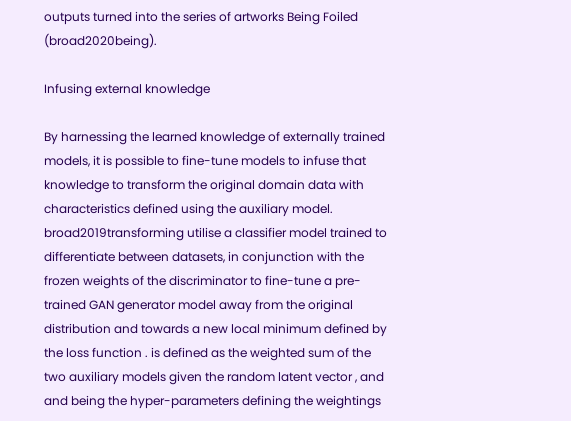outputs turned into the series of artworks Being Foiled (broad2020being).

Infusing external knowledge

By harnessing the learned knowledge of externally trained models, it is possible to fine-tune models to infuse that knowledge to transform the original domain data with characteristics defined using the auxiliary model. broad2019transforming utilise a classifier model trained to differentiate between datasets, in conjunction with the frozen weights of the discriminator to fine-tune a pre-trained GAN generator model away from the original distribution and towards a new local minimum defined by the loss function . is defined as the weighted sum of the two auxiliary models given the random latent vector , and and being the hyper-parameters defining the weightings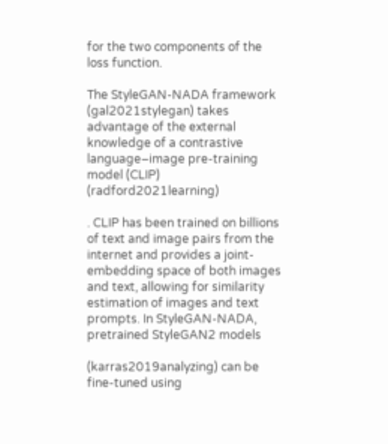for the two components of the loss function.

The StyleGAN-NADA framework (gal2021stylegan) takes advantage of the external knowledge of a contrastive language–image pre-training model (CLIP) (radford2021learning)

. CLIP has been trained on billions of text and image pairs from the internet and provides a joint-embedding space of both images and text, allowing for similarity estimation of images and text prompts. In StyleGAN-NADA, pretrained StyleGAN2 models

(karras2019analyzing) can be fine-tuned using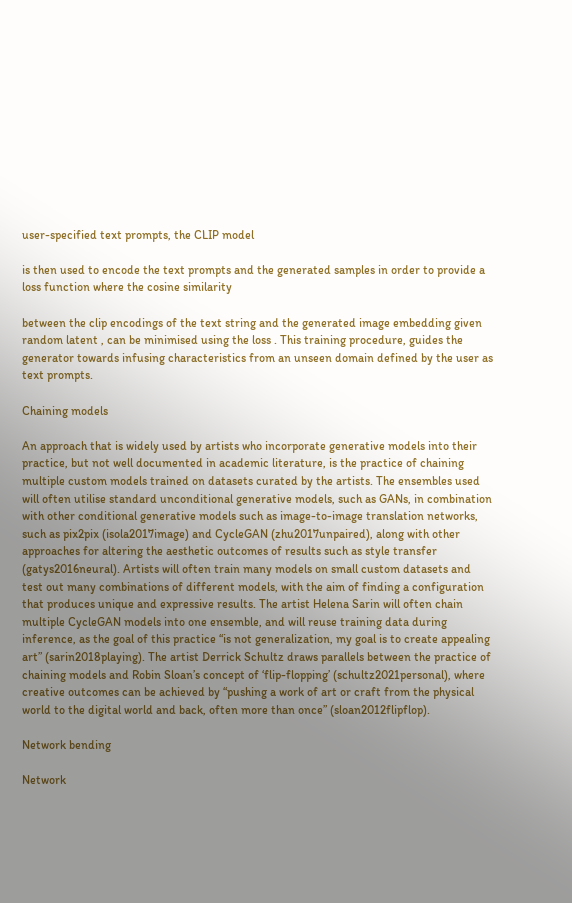user-specified text prompts, the CLIP model

is then used to encode the text prompts and the generated samples in order to provide a loss function where the cosine similarity

between the clip encodings of the text string and the generated image embedding given random latent , can be minimised using the loss . This training procedure, guides the generator towards infusing characteristics from an unseen domain defined by the user as text prompts.

Chaining models

An approach that is widely used by artists who incorporate generative models into their practice, but not well documented in academic literature, is the practice of chaining multiple custom models trained on datasets curated by the artists. The ensembles used will often utilise standard unconditional generative models, such as GANs, in combination with other conditional generative models such as image-to-image translation networks, such as pix2pix (isola2017image) and CycleGAN (zhu2017unpaired), along with other approaches for altering the aesthetic outcomes of results such as style transfer (gatys2016neural). Artists will often train many models on small custom datasets and test out many combinations of different models, with the aim of finding a configuration that produces unique and expressive results. The artist Helena Sarin will often chain multiple CycleGAN models into one ensemble, and will reuse training data during inference, as the goal of this practice “is not generalization, my goal is to create appealing art” (sarin2018playing). The artist Derrick Schultz draws parallels between the practice of chaining models and Robin Sloan’s concept of ‘flip-flopping’ (schultz2021personal), where creative outcomes can be achieved by “pushing a work of art or craft from the physical world to the digital world and back, often more than once” (sloan2012flipflop).

Network bending

Network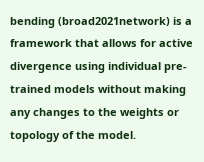bending (broad2021network) is a framework that allows for active divergence using individual pre-trained models without making any changes to the weights or topology of the model.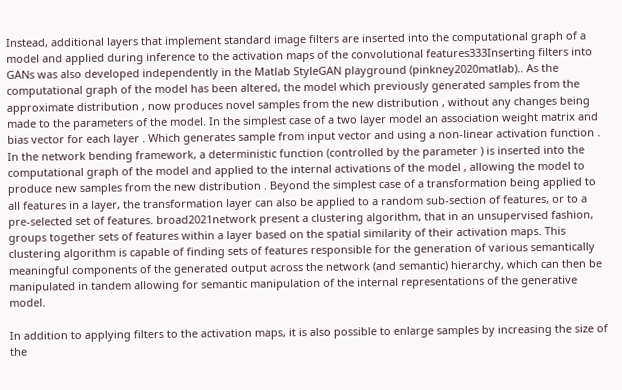Instead, additional layers that implement standard image filters are inserted into the computational graph of a model and applied during inference to the activation maps of the convolutional features333Inserting filters into GANs was also developed independently in the Matlab StyleGAN playground (pinkney2020matlab).. As the computational graph of the model has been altered, the model which previously generated samples from the approximate distribution , now produces novel samples from the new distribution , without any changes being made to the parameters of the model. In the simplest case of a two layer model an association weight matrix and bias vector for each layer . Which generates sample from input vector and using a non-linear activation function . In the network bending framework, a deterministic function (controlled by the parameter ) is inserted into the computational graph of the model and applied to the internal activations of the model , allowing the model to produce new samples from the new distribution . Beyond the simplest case of a transformation being applied to all features in a layer, the transformation layer can also be applied to a random sub-section of features, or to a pre-selected set of features. broad2021network present a clustering algorithm, that in an unsupervised fashion, groups together sets of features within a layer based on the spatial similarity of their activation maps. This clustering algorithm is capable of finding sets of features responsible for the generation of various semantically meaningful components of the generated output across the network (and semantic) hierarchy, which can then be manipulated in tandem allowing for semantic manipulation of the internal representations of the generative model.

In addition to applying filters to the activation maps, it is also possible to enlarge samples by increasing the size of the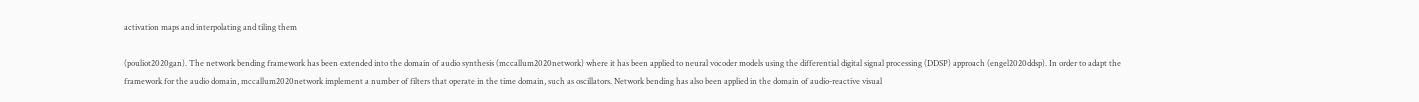activation maps and interpolating and tiling them

(pouliot2020gan). The network bending framework has been extended into the domain of audio synthesis (mccallum2020network) where it has been applied to neural vocoder models using the differential digital signal processing (DDSP) approach (engel2020ddsp). In order to adapt the framework for the audio domain, mccallum2020network implement a number of filters that operate in the time domain, such as oscillators. Network bending has also been applied in the domain of audio-reactive visual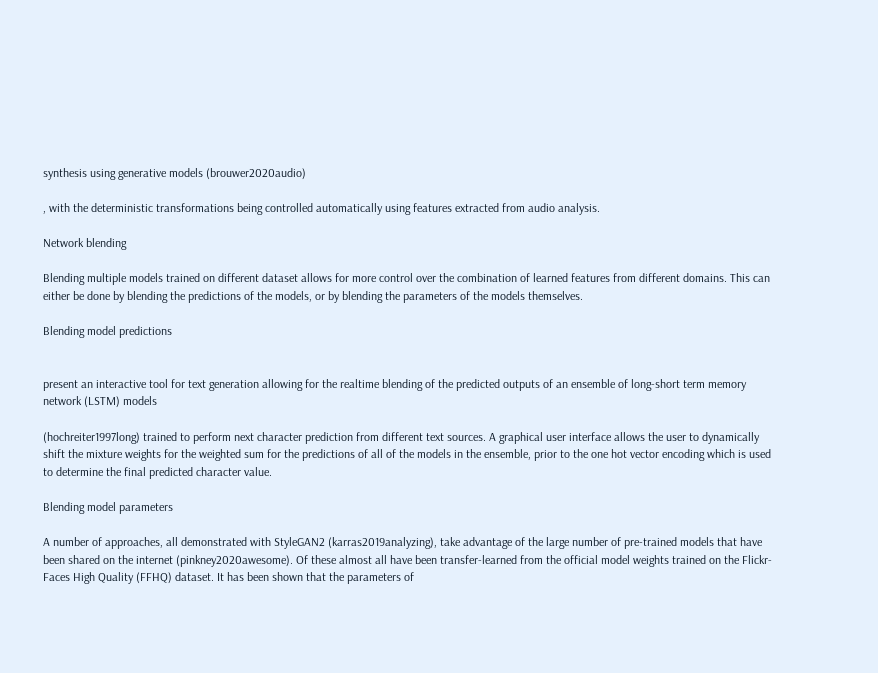synthesis using generative models (brouwer2020audio)

, with the deterministic transformations being controlled automatically using features extracted from audio analysis.

Network blending

Blending multiple models trained on different dataset allows for more control over the combination of learned features from different domains. This can either be done by blending the predictions of the models, or by blending the parameters of the models themselves.

Blending model predictions


present an interactive tool for text generation allowing for the realtime blending of the predicted outputs of an ensemble of long-short term memory network (LSTM) models

(hochreiter1997long) trained to perform next character prediction from different text sources. A graphical user interface allows the user to dynamically shift the mixture weights for the weighted sum for the predictions of all of the models in the ensemble, prior to the one hot vector encoding which is used to determine the final predicted character value.

Blending model parameters

A number of approaches, all demonstrated with StyleGAN2 (karras2019analyzing), take advantage of the large number of pre-trained models that have been shared on the internet (pinkney2020awesome). Of these almost all have been transfer-learned from the official model weights trained on the Flickr-Faces High Quality (FFHQ) dataset. It has been shown that the parameters of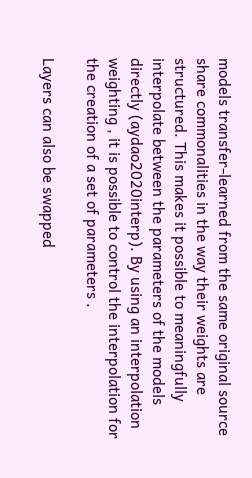models transfer-learned from the same original source share commonalities in the way their weights are structured. This makes it possible to meaningfully interpolate between the parameters of the models directly (aydao2020interp). By using an interpolation weighting , it is possible to control the interpolation for the creation of a set of parameters .

Layers can also be swapped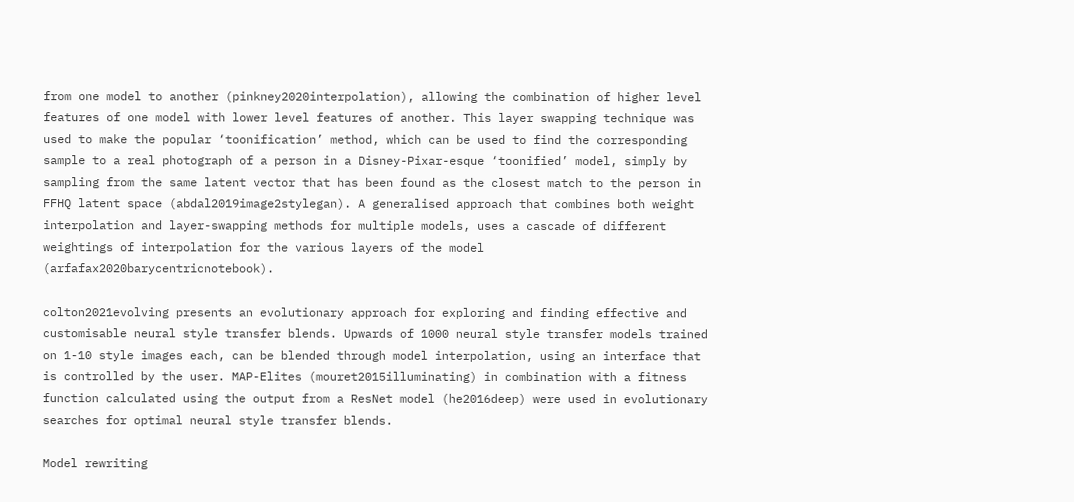from one model to another (pinkney2020interpolation), allowing the combination of higher level features of one model with lower level features of another. This layer swapping technique was used to make the popular ‘toonification’ method, which can be used to find the corresponding sample to a real photograph of a person in a Disney-Pixar-esque ‘toonified’ model, simply by sampling from the same latent vector that has been found as the closest match to the person in FFHQ latent space (abdal2019image2stylegan). A generalised approach that combines both weight interpolation and layer-swapping methods for multiple models, uses a cascade of different weightings of interpolation for the various layers of the model (arfafax2020barycentricnotebook).

colton2021evolving presents an evolutionary approach for exploring and finding effective and customisable neural style transfer blends. Upwards of 1000 neural style transfer models trained on 1-10 style images each, can be blended through model interpolation, using an interface that is controlled by the user. MAP-Elites (mouret2015illuminating) in combination with a fitness function calculated using the output from a ResNet model (he2016deep) were used in evolutionary searches for optimal neural style transfer blends.

Model rewriting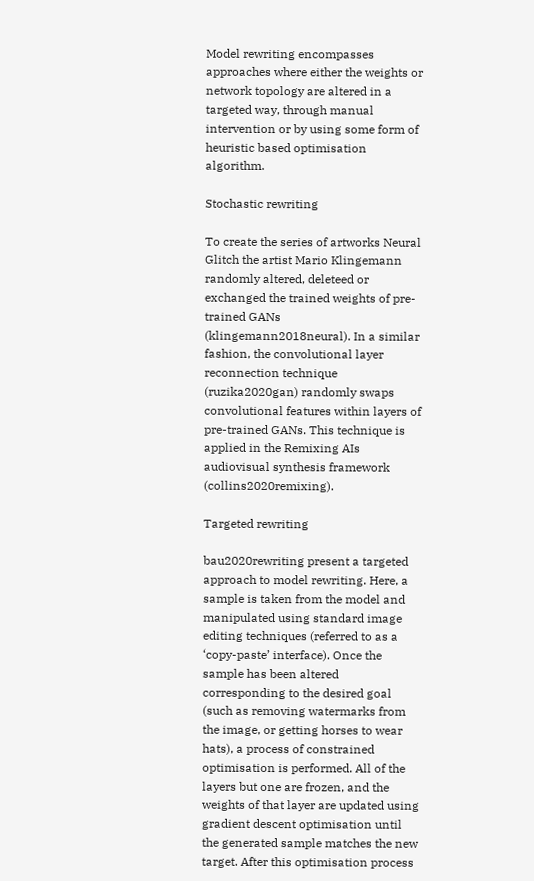Model rewriting encompasses approaches where either the weights or network topology are altered in a targeted way, through manual intervention or by using some form of heuristic based optimisation algorithm.

Stochastic rewriting

To create the series of artworks Neural Glitch the artist Mario Klingemann randomly altered, deleteed or exchanged the trained weights of pre-trained GANs (klingemann2018neural). In a similar fashion, the convolutional layer reconnection technique (ruzika2020gan) randomly swaps convolutional features within layers of pre-trained GANs. This technique is applied in the Remixing AIs audiovisual synthesis framework (collins2020remixing).

Targeted rewriting

bau2020rewriting present a targeted approach to model rewriting. Here, a sample is taken from the model and manipulated using standard image editing techniques (referred to as a ‘copy-paste’ interface). Once the sample has been altered corresponding to the desired goal (such as removing watermarks from the image, or getting horses to wear hats), a process of constrained optimisation is performed. All of the layers but one are frozen, and the weights of that layer are updated using gradient descent optimisation until the generated sample matches the new target. After this optimisation process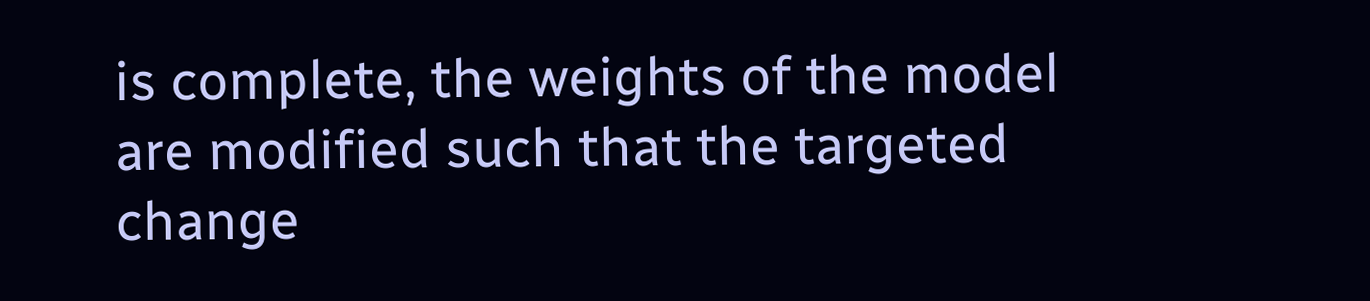is complete, the weights of the model are modified such that the targeted change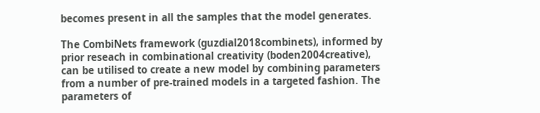becomes present in all the samples that the model generates.

The CombiNets framework (guzdial2018combinets), informed by prior reseach in combinational creativity (boden2004creative), can be utilised to create a new model by combining parameters from a number of pre-trained models in a targeted fashion. The parameters of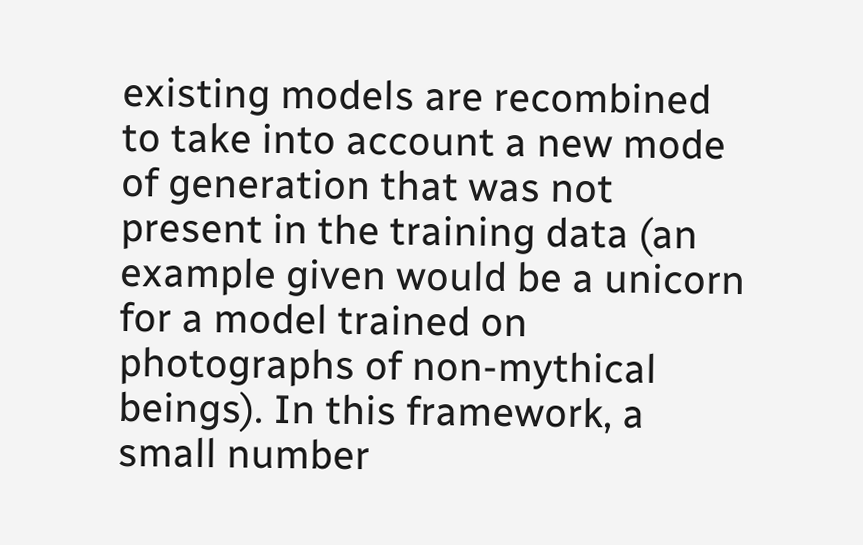existing models are recombined to take into account a new mode of generation that was not present in the training data (an example given would be a unicorn for a model trained on photographs of non-mythical beings). In this framework, a small number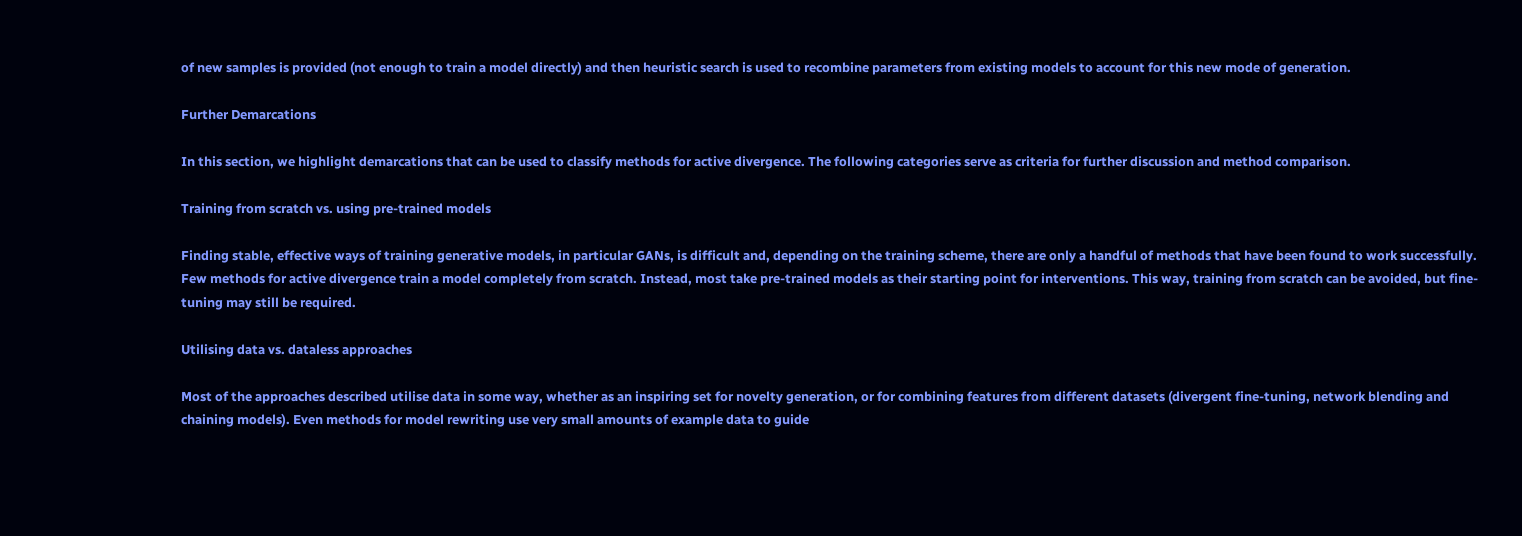of new samples is provided (not enough to train a model directly) and then heuristic search is used to recombine parameters from existing models to account for this new mode of generation.

Further Demarcations

In this section, we highlight demarcations that can be used to classify methods for active divergence. The following categories serve as criteria for further discussion and method comparison.

Training from scratch vs. using pre-trained models

Finding stable, effective ways of training generative models, in particular GANs, is difficult and, depending on the training scheme, there are only a handful of methods that have been found to work successfully. Few methods for active divergence train a model completely from scratch. Instead, most take pre-trained models as their starting point for interventions. This way, training from scratch can be avoided, but fine-tuning may still be required.

Utilising data vs. dataless approaches

Most of the approaches described utilise data in some way, whether as an inspiring set for novelty generation, or for combining features from different datasets (divergent fine-tuning, network blending and chaining models). Even methods for model rewriting use very small amounts of example data to guide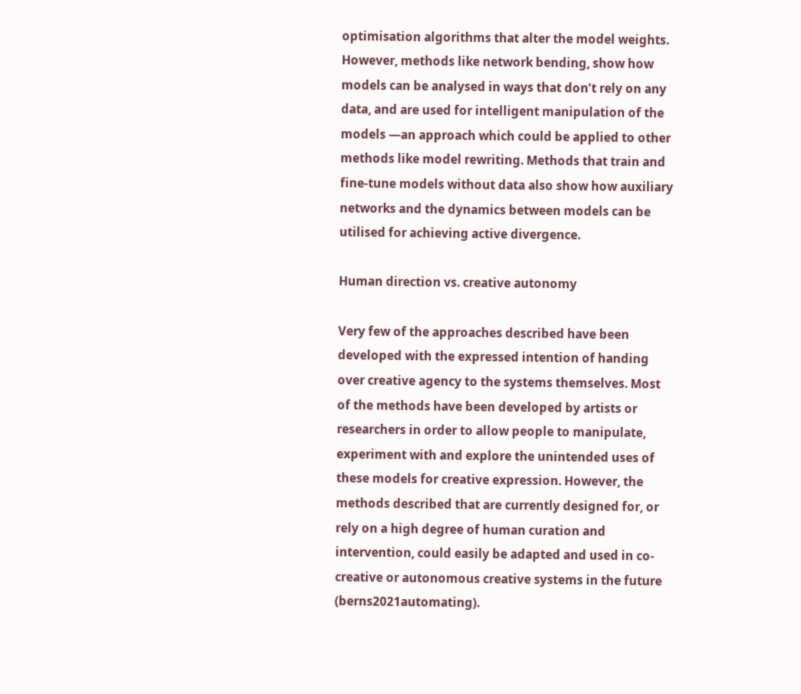optimisation algorithms that alter the model weights. However, methods like network bending, show how models can be analysed in ways that don’t rely on any data, and are used for intelligent manipulation of the models —an approach which could be applied to other methods like model rewriting. Methods that train and fine-tune models without data also show how auxiliary networks and the dynamics between models can be utilised for achieving active divergence.

Human direction vs. creative autonomy

Very few of the approaches described have been developed with the expressed intention of handing over creative agency to the systems themselves. Most of the methods have been developed by artists or researchers in order to allow people to manipulate, experiment with and explore the unintended uses of these models for creative expression. However, the methods described that are currently designed for, or rely on a high degree of human curation and intervention, could easily be adapted and used in co-creative or autonomous creative systems in the future (berns2021automating).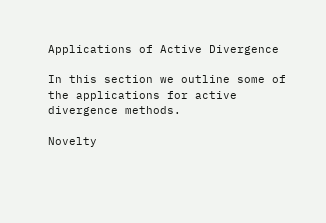Applications of Active Divergence

In this section we outline some of the applications for active divergence methods.

Novelty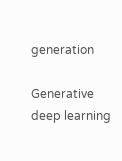generation

Generative deep learning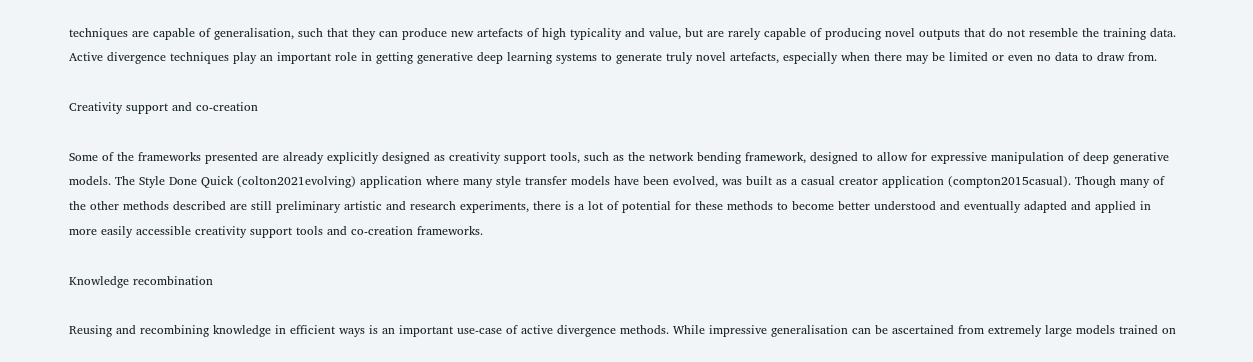techniques are capable of generalisation, such that they can produce new artefacts of high typicality and value, but are rarely capable of producing novel outputs that do not resemble the training data. Active divergence techniques play an important role in getting generative deep learning systems to generate truly novel artefacts, especially when there may be limited or even no data to draw from.

Creativity support and co-creation

Some of the frameworks presented are already explicitly designed as creativity support tools, such as the network bending framework, designed to allow for expressive manipulation of deep generative models. The Style Done Quick (colton2021evolving) application where many style transfer models have been evolved, was built as a casual creator application (compton2015casual). Though many of the other methods described are still preliminary artistic and research experiments, there is a lot of potential for these methods to become better understood and eventually adapted and applied in more easily accessible creativity support tools and co-creation frameworks.

Knowledge recombination

Reusing and recombining knowledge in efficient ways is an important use-case of active divergence methods. While impressive generalisation can be ascertained from extremely large models trained on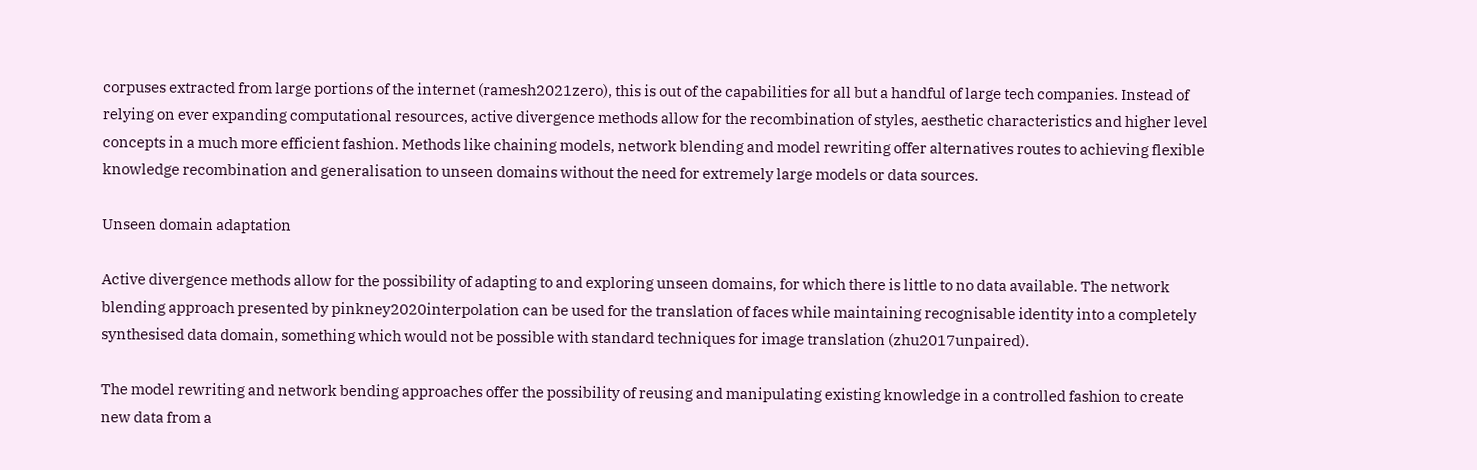corpuses extracted from large portions of the internet (ramesh2021zero), this is out of the capabilities for all but a handful of large tech companies. Instead of relying on ever expanding computational resources, active divergence methods allow for the recombination of styles, aesthetic characteristics and higher level concepts in a much more efficient fashion. Methods like chaining models, network blending and model rewriting offer alternatives routes to achieving flexible knowledge recombination and generalisation to unseen domains without the need for extremely large models or data sources.

Unseen domain adaptation

Active divergence methods allow for the possibility of adapting to and exploring unseen domains, for which there is little to no data available. The network blending approach presented by pinkney2020interpolation can be used for the translation of faces while maintaining recognisable identity into a completely synthesised data domain, something which would not be possible with standard techniques for image translation (zhu2017unpaired).

The model rewriting and network bending approaches offer the possibility of reusing and manipulating existing knowledge in a controlled fashion to create new data from a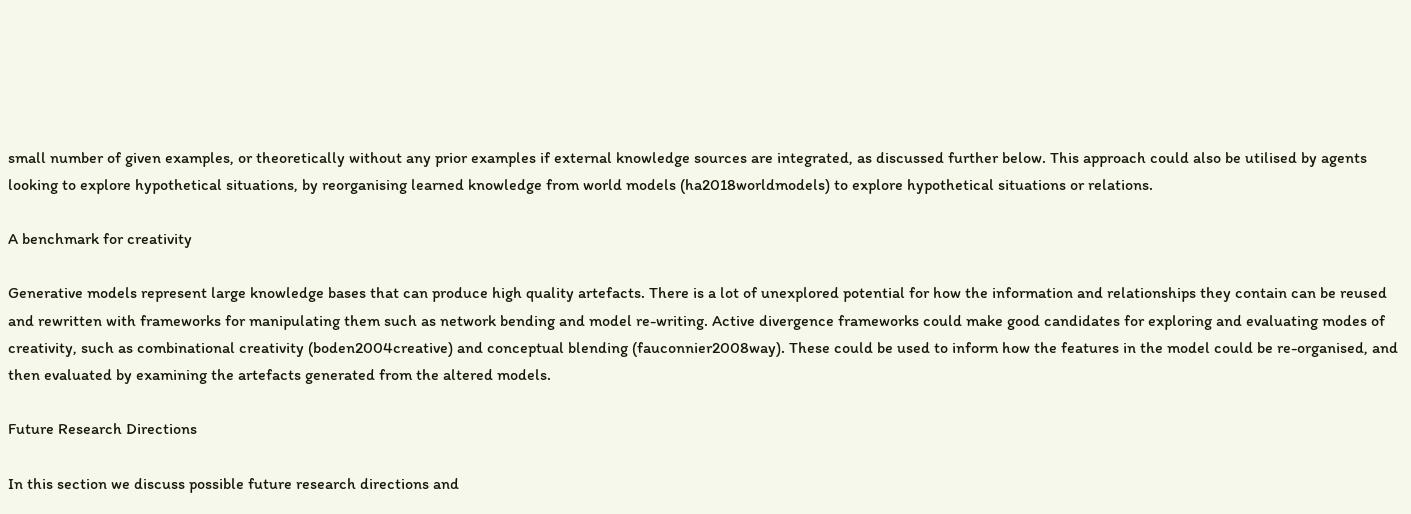small number of given examples, or theoretically without any prior examples if external knowledge sources are integrated, as discussed further below. This approach could also be utilised by agents looking to explore hypothetical situations, by reorganising learned knowledge from world models (ha2018worldmodels) to explore hypothetical situations or relations.

A benchmark for creativity

Generative models represent large knowledge bases that can produce high quality artefacts. There is a lot of unexplored potential for how the information and relationships they contain can be reused and rewritten with frameworks for manipulating them such as network bending and model re-writing. Active divergence frameworks could make good candidates for exploring and evaluating modes of creativity, such as combinational creativity (boden2004creative) and conceptual blending (fauconnier2008way). These could be used to inform how the features in the model could be re-organised, and then evaluated by examining the artefacts generated from the altered models.

Future Research Directions

In this section we discuss possible future research directions and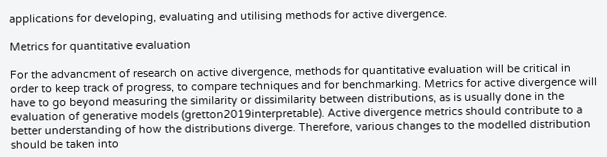applications for developing, evaluating and utilising methods for active divergence.

Metrics for quantitative evaluation

For the advancment of research on active divergence, methods for quantitative evaluation will be critical in order to keep track of progress, to compare techniques and for benchmarking. Metrics for active divergence will have to go beyond measuring the similarity or dissimilarity between distributions, as is usually done in the evaluation of generative models (gretton2019interpretable). Active divergence metrics should contribute to a better understanding of how the distributions diverge. Therefore, various changes to the modelled distribution should be taken into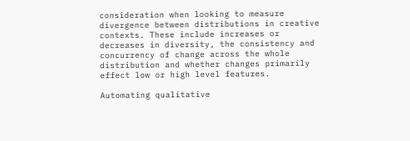consideration when looking to measure divergence between distributions in creative contexts. These include increases or decreases in diversity, the consistency and concurrency of change across the whole distribution and whether changes primarily effect low or high level features.

Automating qualitative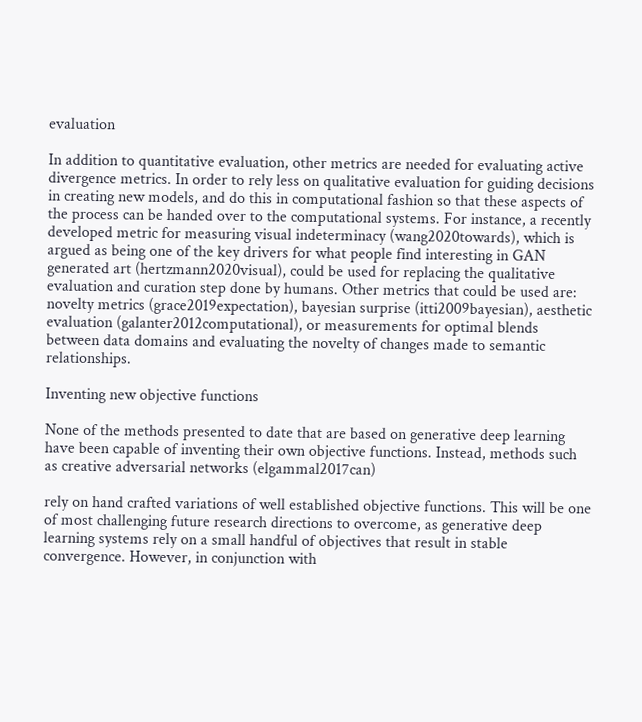evaluation

In addition to quantitative evaluation, other metrics are needed for evaluating active divergence metrics. In order to rely less on qualitative evaluation for guiding decisions in creating new models, and do this in computational fashion so that these aspects of the process can be handed over to the computational systems. For instance, a recently developed metric for measuring visual indeterminacy (wang2020towards), which is argued as being one of the key drivers for what people find interesting in GAN generated art (hertzmann2020visual), could be used for replacing the qualitative evaluation and curation step done by humans. Other metrics that could be used are: novelty metrics (grace2019expectation), bayesian surprise (itti2009bayesian), aesthetic evaluation (galanter2012computational), or measurements for optimal blends between data domains and evaluating the novelty of changes made to semantic relationships.

Inventing new objective functions

None of the methods presented to date that are based on generative deep learning have been capable of inventing their own objective functions. Instead, methods such as creative adversarial networks (elgammal2017can)

rely on hand crafted variations of well established objective functions. This will be one of most challenging future research directions to overcome, as generative deep learning systems rely on a small handful of objectives that result in stable convergence. However, in conjunction with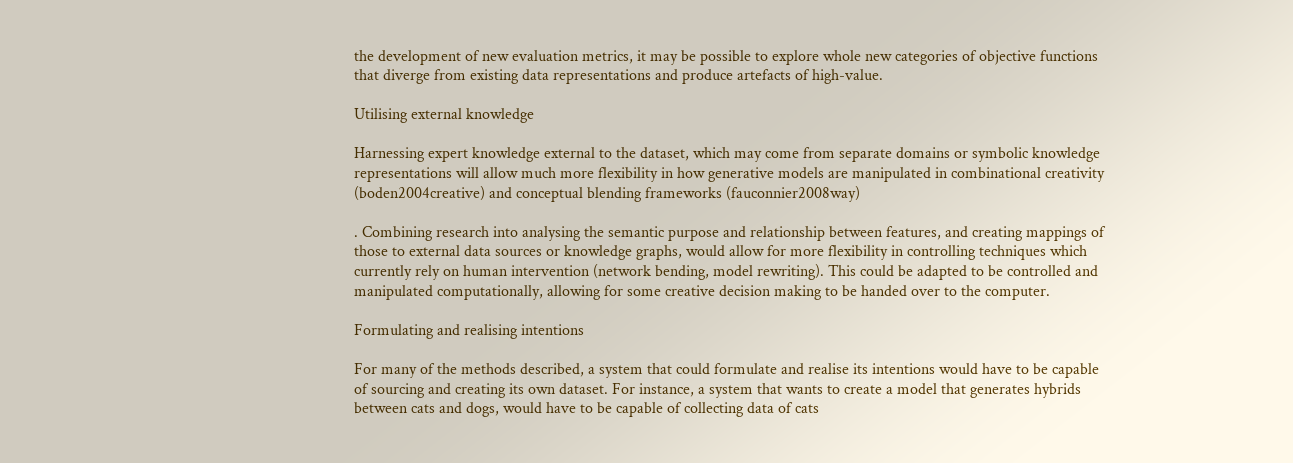the development of new evaluation metrics, it may be possible to explore whole new categories of objective functions that diverge from existing data representations and produce artefacts of high-value.

Utilising external knowledge

Harnessing expert knowledge external to the dataset, which may come from separate domains or symbolic knowledge representations will allow much more flexibility in how generative models are manipulated in combinational creativity (boden2004creative) and conceptual blending frameworks (fauconnier2008way)

. Combining research into analysing the semantic purpose and relationship between features, and creating mappings of those to external data sources or knowledge graphs, would allow for more flexibility in controlling techniques which currently rely on human intervention (network bending, model rewriting). This could be adapted to be controlled and manipulated computationally, allowing for some creative decision making to be handed over to the computer.

Formulating and realising intentions

For many of the methods described, a system that could formulate and realise its intentions would have to be capable of sourcing and creating its own dataset. For instance, a system that wants to create a model that generates hybrids between cats and dogs, would have to be capable of collecting data of cats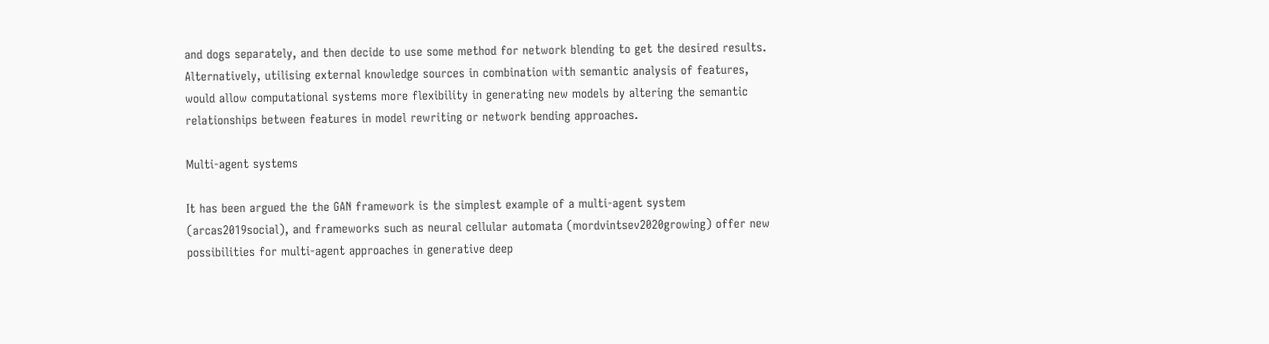and dogs separately, and then decide to use some method for network blending to get the desired results. Alternatively, utilising external knowledge sources in combination with semantic analysis of features, would allow computational systems more flexibility in generating new models by altering the semantic relationships between features in model rewriting or network bending approaches.

Multi-agent systems

It has been argued the the GAN framework is the simplest example of a multi-agent system (arcas2019social), and frameworks such as neural cellular automata (mordvintsev2020growing) offer new possibilities for multi-agent approaches in generative deep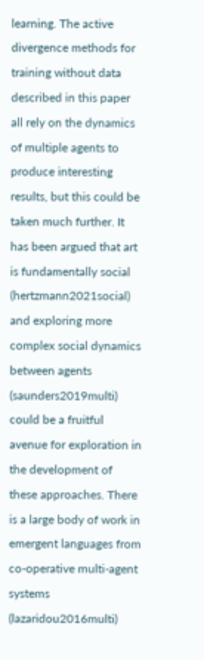learning. The active divergence methods for training without data described in this paper all rely on the dynamics of multiple agents to produce interesting results, but this could be taken much further. It has been argued that art is fundamentally social (hertzmann2021social) and exploring more complex social dynamics between agents (saunders2019multi) could be a fruitful avenue for exploration in the development of these approaches. There is a large body of work in emergent languages from co-operative multi-agent systems (lazaridou2016multi)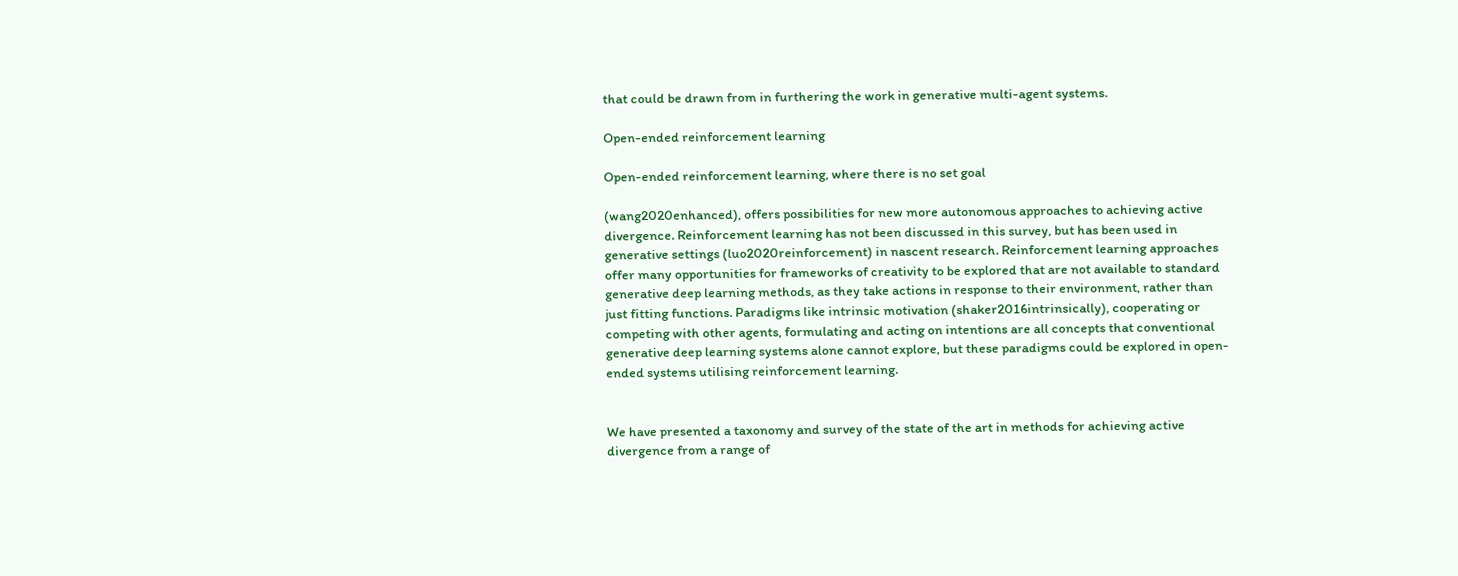that could be drawn from in furthering the work in generative multi-agent systems.

Open-ended reinforcement learning

Open-ended reinforcement learning, where there is no set goal

(wang2020enhanced), offers possibilities for new more autonomous approaches to achieving active divergence. Reinforcement learning has not been discussed in this survey, but has been used in generative settings (luo2020reinforcement) in nascent research. Reinforcement learning approaches offer many opportunities for frameworks of creativity to be explored that are not available to standard generative deep learning methods, as they take actions in response to their environment, rather than just fitting functions. Paradigms like intrinsic motivation (shaker2016intrinsically), cooperating or competing with other agents, formulating and acting on intentions are all concepts that conventional generative deep learning systems alone cannot explore, but these paradigms could be explored in open-ended systems utilising reinforcement learning.


We have presented a taxonomy and survey of the state of the art in methods for achieving active divergence from a range of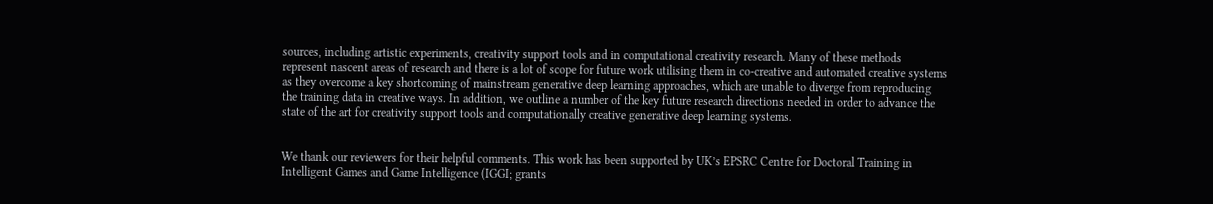sources, including artistic experiments, creativity support tools and in computational creativity research. Many of these methods represent nascent areas of research and there is a lot of scope for future work utilising them in co-creative and automated creative systems as they overcome a key shortcoming of mainstream generative deep learning approaches, which are unable to diverge from reproducing the training data in creative ways. In addition, we outline a number of the key future research directions needed in order to advance the state of the art for creativity support tools and computationally creative generative deep learning systems.


We thank our reviewers for their helpful comments. This work has been supported by UK’s EPSRC Centre for Doctoral Training in Intelligent Games and Game Intelligence (IGGI; grants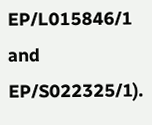EP/L015846/1 and EP/S022325/1).